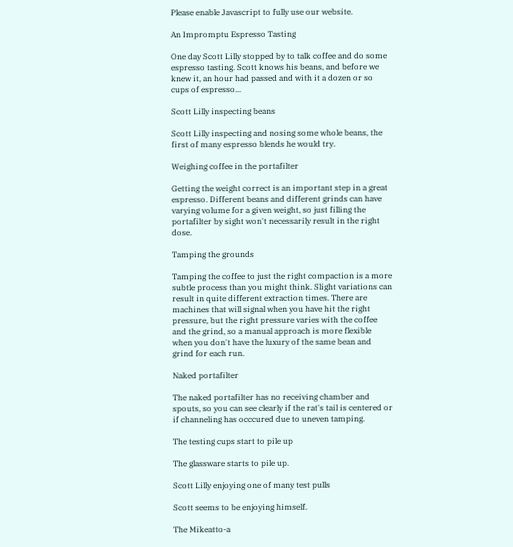Please enable Javascript to fully use our website.

An Impromptu Espresso Tasting

One day Scott Lilly stopped by to talk coffee and do some espresso tasting. Scott knows his beans, and before we knew it, an hour had passed and with it a dozen or so cups of espresso...

Scott Lilly inspecting beans

Scott Lilly inspecting and nosing some whole beans, the first of many espresso blends he would try.

Weighing coffee in the portafilter

Getting the weight correct is an important step in a great espresso. Different beans and different grinds can have varying volume for a given weight, so just filling the portafilter by sight won't necessarily result in the right dose.

Tamping the grounds

Tamping the coffee to just the right compaction is a more subtle process than you might think. Slight variations can result in quite different extraction times. There are machines that will signal when you have hit the right pressure, but the right pressure varies with the coffee and the grind, so a manual approach is more flexible when you don't have the luxury of the same bean and grind for each run.

Naked portafilter

The naked portafilter has no receiving chamber and spouts, so you can see clearly if the rat's tail is centered or if channeling has occcured due to uneven tamping.

The testing cups start to pile up

The glassware starts to pile up.

Scott Lilly enjoying one of many test pulls

Scott seems to be enjoying himself.

The Mikeatto-a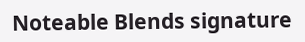Noteable Blends signature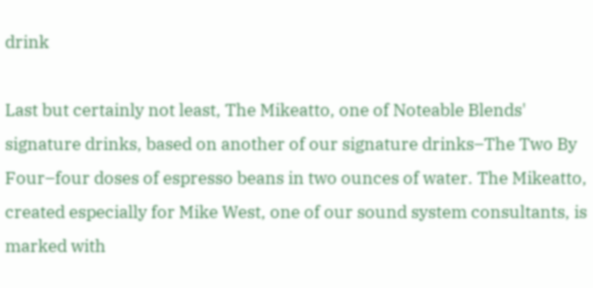drink

Last but certainly not least, The Mikeatto, one of Noteable Blends' signature drinks, based on another of our signature drinks–The Two By Four–four doses of espresso beans in two ounces of water. The Mikeatto, created especially for Mike West, one of our sound system consultants, is marked with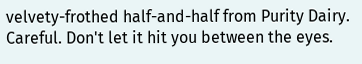velvety-frothed half-and-half from Purity Dairy. Careful. Don't let it hit you between the eyes.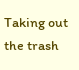Taking out the trash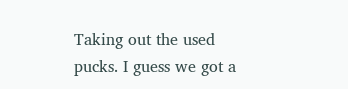Taking out the used pucks. I guess we got a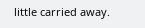little carried away.